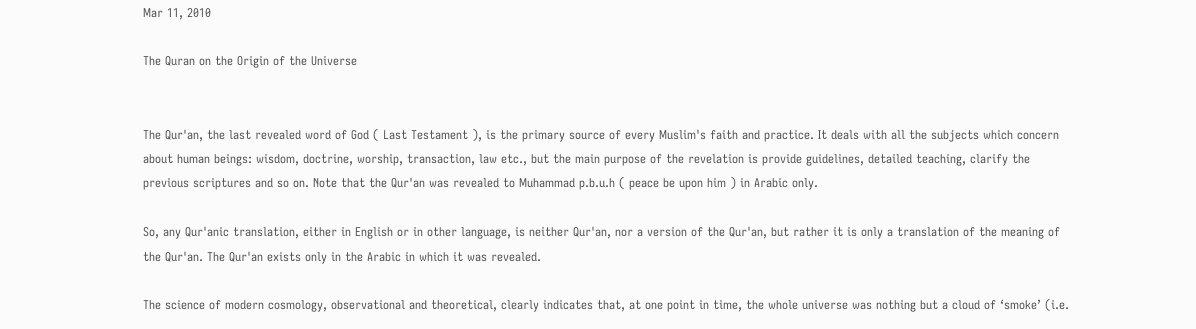Mar 11, 2010

The Quran on the Origin of the Universe


The Qur'an, the last revealed word of God ( Last Testament ), is the primary source of every Muslim's faith and practice. It deals with all the subjects which concern about human beings: wisdom, doctrine, worship, transaction, law etc., but the main purpose of the revelation is provide guidelines, detailed teaching, clarify the previous scriptures and so on. Note that the Qur'an was revealed to Muhammad p.b.u.h ( peace be upon him ) in Arabic only.

So, any Qur'anic translation, either in English or in other language, is neither Qur'an, nor a version of the Qur'an, but rather it is only a translation of the meaning of the Qur'an. The Qur'an exists only in the Arabic in which it was revealed.

The science of modern cosmology, observational and theoretical, clearly indicates that, at one point in time, the whole universe was nothing but a cloud of ‘smoke’ (i.e.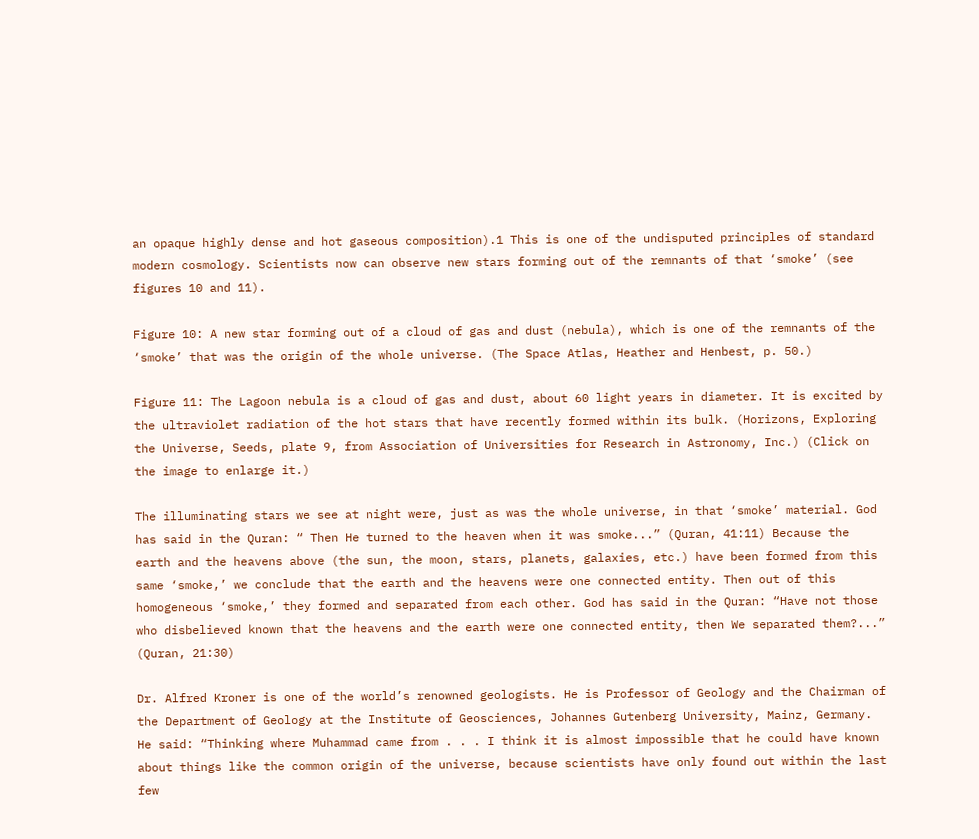an opaque highly dense and hot gaseous composition).1 This is one of the undisputed principles of standard modern cosmology. Scientists now can observe new stars forming out of the remnants of that ‘smoke’ (see figures 10 and 11).

Figure 10: A new star forming out of a cloud of gas and dust (nebula), which is one of the remnants of the ‘smoke’ that was the origin of the whole universe. (The Space Atlas, Heather and Henbest, p. 50.)

Figure 11: The Lagoon nebula is a cloud of gas and dust, about 60 light years in diameter. It is excited by the ultraviolet radiation of the hot stars that have recently formed within its bulk. (Horizons, Exploring the Universe, Seeds, plate 9, from Association of Universities for Research in Astronomy, Inc.) (Click on the image to enlarge it.)

The illuminating stars we see at night were, just as was the whole universe, in that ‘smoke’ material. God has said in the Quran: “ Then He turned to the heaven when it was smoke...” (Quran, 41:11) Because the earth and the heavens above (the sun, the moon, stars, planets, galaxies, etc.) have been formed from this same ‘smoke,’ we conclude that the earth and the heavens were one connected entity. Then out of this homogeneous ‘smoke,’ they formed and separated from each other. God has said in the Quran: “Have not those who disbelieved known that the heavens and the earth were one connected entity, then We separated them?...” (Quran, 21:30)

Dr. Alfred Kroner is one of the world’s renowned geologists. He is Professor of Geology and the Chairman of the Department of Geology at the Institute of Geosciences, Johannes Gutenberg University, Mainz, Germany. He said: “Thinking where Muhammad came from . . . I think it is almost impossible that he could have known about things like the common origin of the universe, because scientists have only found out within the last few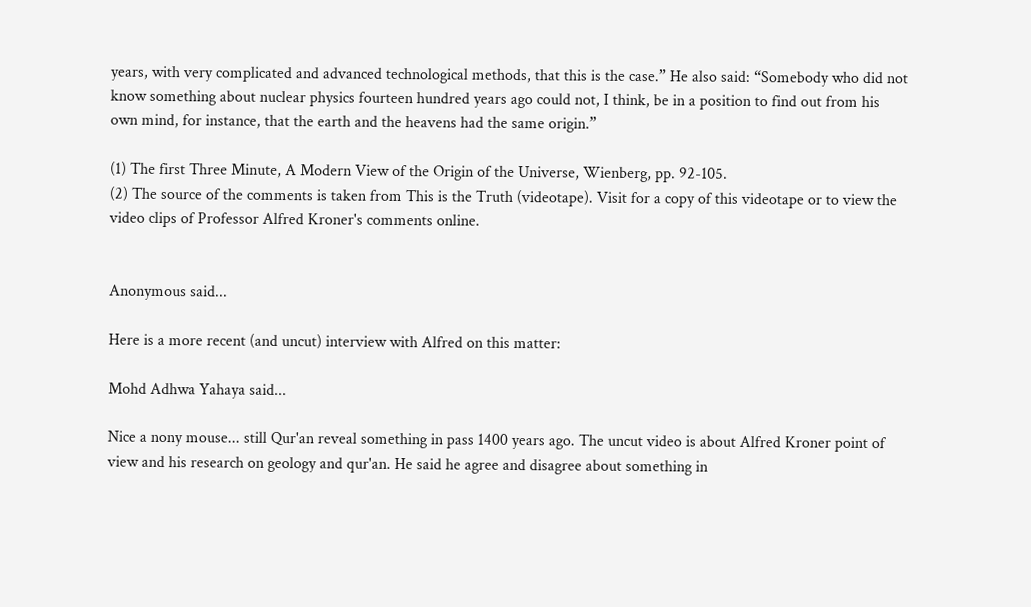years, with very complicated and advanced technological methods, that this is the case.” He also said: “Somebody who did not know something about nuclear physics fourteen hundred years ago could not, I think, be in a position to find out from his own mind, for instance, that the earth and the heavens had the same origin.”

(1) The first Three Minute, A Modern View of the Origin of the Universe, Wienberg, pp. 92-105.
(2) The source of the comments is taken from This is the Truth (videotape). Visit for a copy of this videotape or to view the video clips of Professor Alfred Kroner's comments online.


Anonymous said...

Here is a more recent (and uncut) interview with Alfred on this matter:

Mohd Adhwa Yahaya said...

Nice a nony mouse... still Qur'an reveal something in pass 1400 years ago. The uncut video is about Alfred Kroner point of view and his research on geology and qur'an. He said he agree and disagree about something in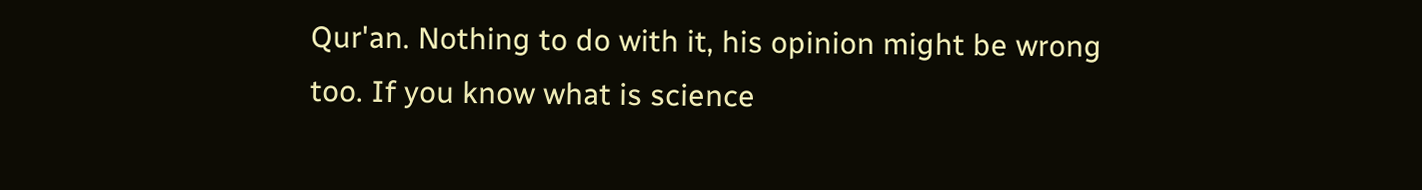Qur'an. Nothing to do with it, his opinion might be wrong too. If you know what is science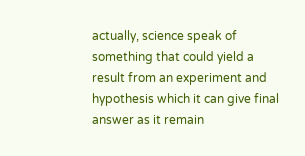actually, science speak of something that could yield a result from an experiment and hypothesis which it can give final answer as it remain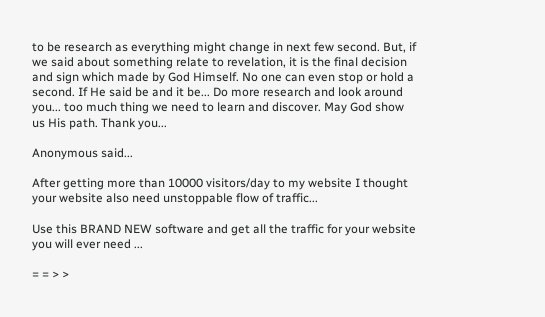to be research as everything might change in next few second. But, if we said about something relate to revelation, it is the final decision and sign which made by God Himself. No one can even stop or hold a second. If He said be and it be... Do more research and look around you... too much thing we need to learn and discover. May God show us His path. Thank you...

Anonymous said...

After getting more than 10000 visitors/day to my website I thought your website also need unstoppable flow of traffic...

Use this BRAND NEW software and get all the traffic for your website you will ever need ...

= = > >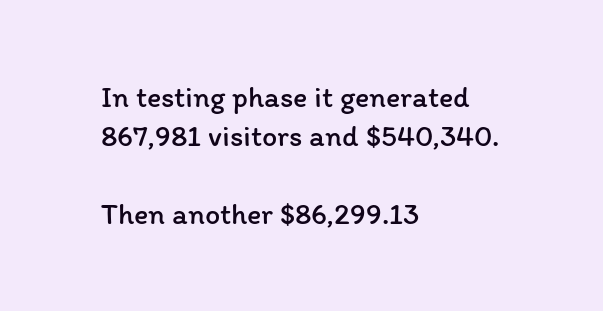In testing phase it generated 867,981 visitors and $540,340.

Then another $86,299.13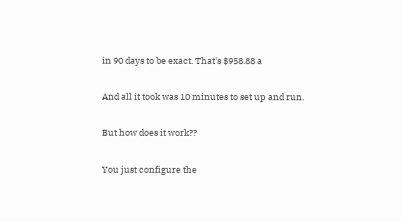in 90 days to be exact. That's $958.88 a

And all it took was 10 minutes to set up and run.

But how does it work??

You just configure the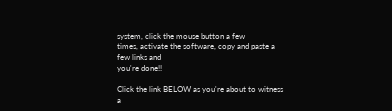system, click the mouse button a few
times, activate the software, copy and paste a few links and
you're done!!

Click the link BELOW as you're about to witness a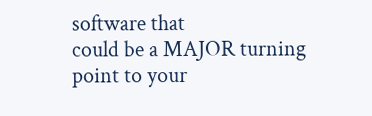software that
could be a MAJOR turning point to your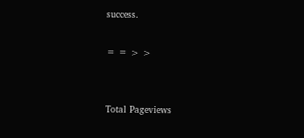success.

= = > >


Total Pageviews